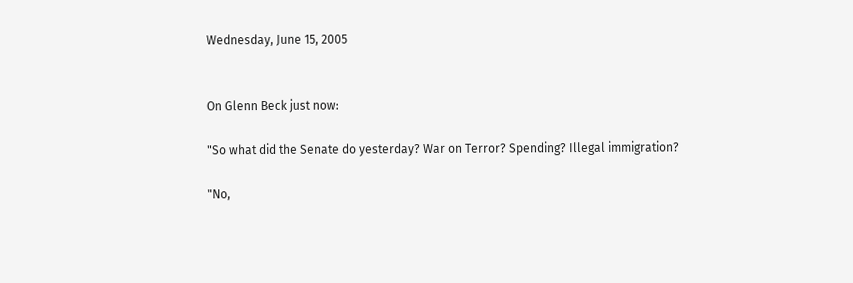Wednesday, June 15, 2005


On Glenn Beck just now:

"So what did the Senate do yesterday? War on Terror? Spending? Illegal immigration?

"No,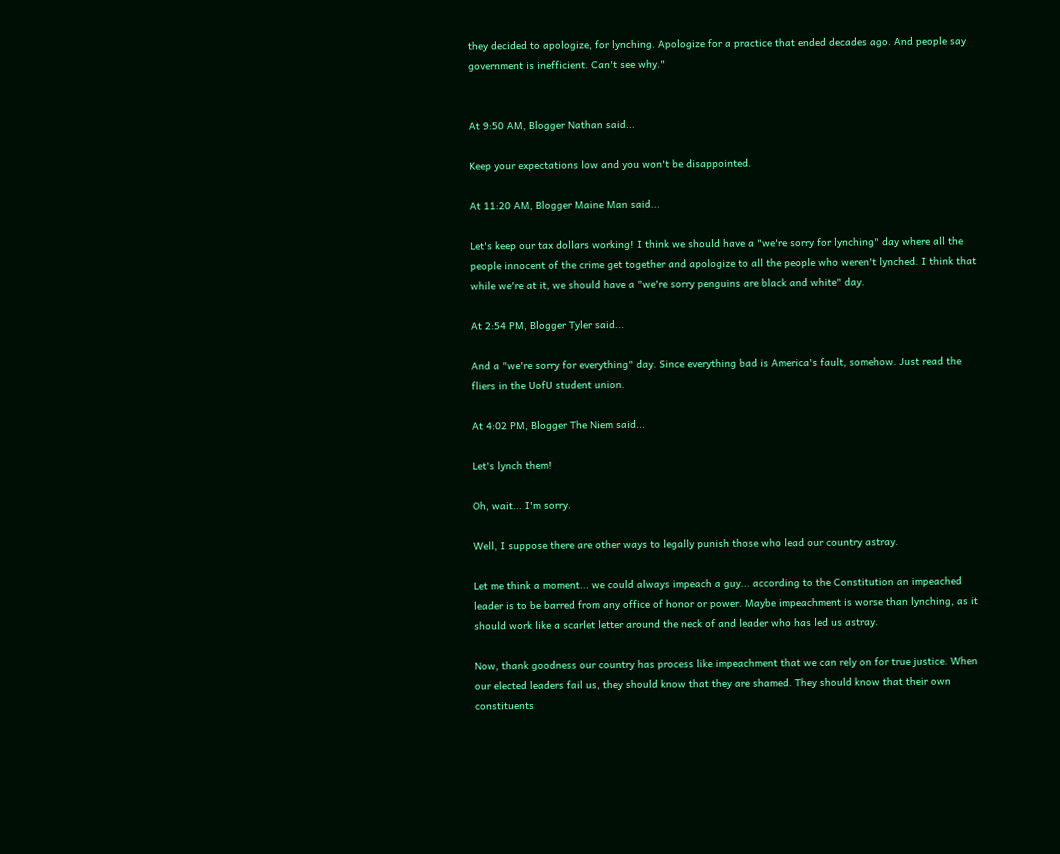they decided to apologize, for lynching. Apologize for a practice that ended decades ago. And people say government is inefficient. Can't see why."


At 9:50 AM, Blogger Nathan said...

Keep your expectations low and you won't be disappointed.

At 11:20 AM, Blogger Maine Man said...

Let's keep our tax dollars working! I think we should have a "we're sorry for lynching" day where all the people innocent of the crime get together and apologize to all the people who weren't lynched. I think that while we're at it, we should have a "we're sorry penguins are black and white" day.

At 2:54 PM, Blogger Tyler said...

And a "we're sorry for everything" day. Since everything bad is America's fault, somehow. Just read the fliers in the UofU student union.

At 4:02 PM, Blogger The Niem said...

Let's lynch them!

Oh, wait... I'm sorry.

Well, I suppose there are other ways to legally punish those who lead our country astray.

Let me think a moment... we could always impeach a guy... according to the Constitution an impeached leader is to be barred from any office of honor or power. Maybe impeachment is worse than lynching, as it should work like a scarlet letter around the neck of and leader who has led us astray.

Now, thank goodness our country has process like impeachment that we can rely on for true justice. When our elected leaders fail us, they should know that they are shamed. They should know that their own constituents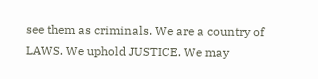see them as criminals. We are a country of LAWS. We uphold JUSTICE. We may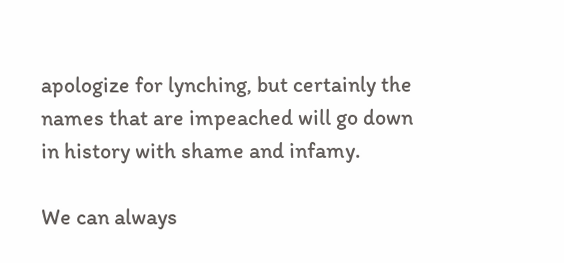apologize for lynching, but certainly the names that are impeached will go down in history with shame and infamy.

We can always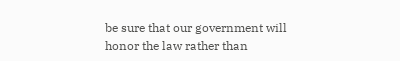be sure that our government will honor the law rather than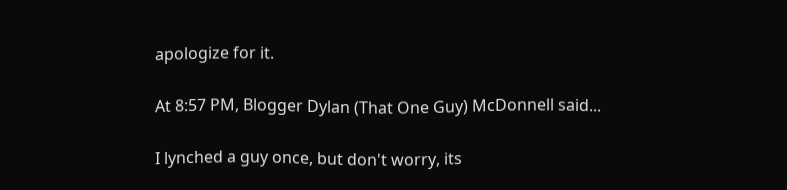apologize for it.

At 8:57 PM, Blogger Dylan (That One Guy) McDonnell said...

I lynched a guy once, but don't worry, its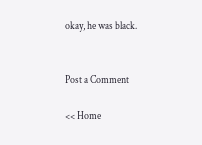okay, he was black.


Post a Comment

<< Home